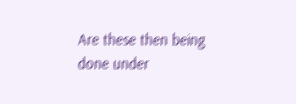Are these then being done under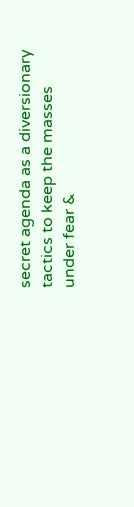secret agenda as a diversionary tactics to keep the masses under fear &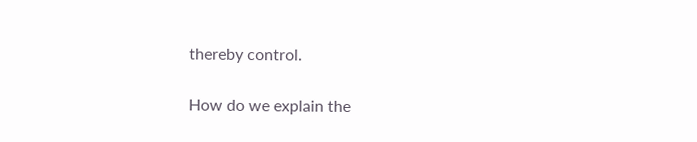thereby control.

How do we explain the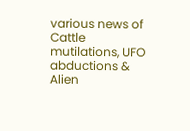various news of Cattle mutilations, UFO abductions & Alien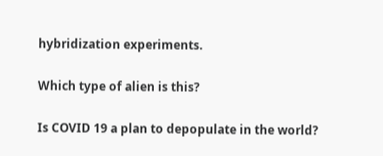hybridization experiments.

Which type of alien is this?

Is COVID 19 a plan to depopulate in the world?